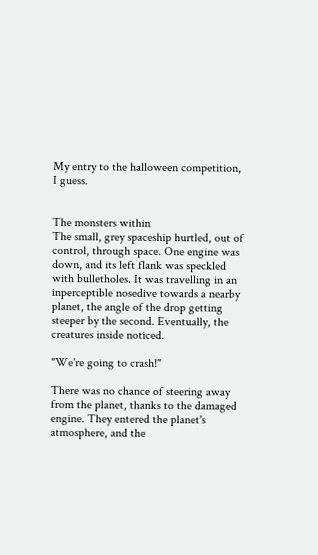My entry to the halloween competition, I guess.


The monsters within
The small, grey spaceship hurtled, out of control, through space. One engine was down, and its left flank was speckled with bulletholes. It was travelling in an inperceptible nosedive towards a nearby planet, the angle of the drop getting steeper by the second. Eventually, the creatures inside noticed.

"We're going to crash!"

There was no chance of steering away from the planet, thanks to the damaged engine. They entered the planet's atmosphere, and the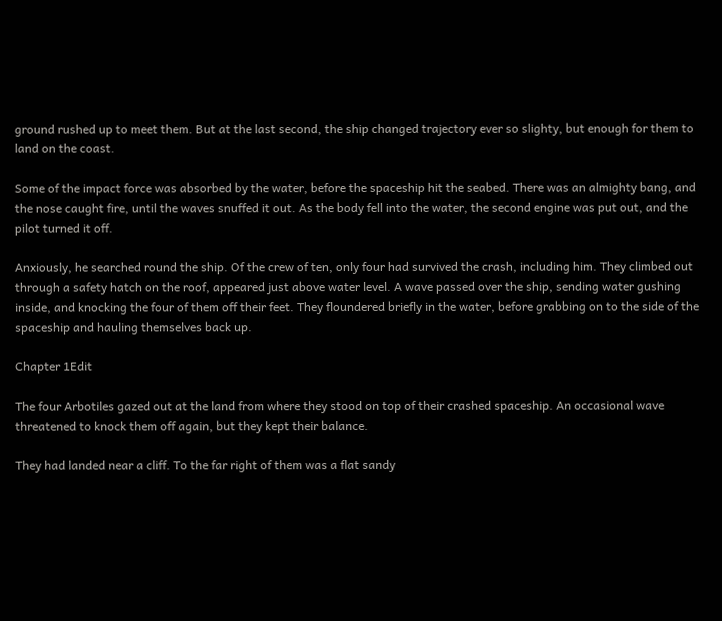ground rushed up to meet them. But at the last second, the ship changed trajectory ever so slighty, but enough for them to land on the coast.

Some of the impact force was absorbed by the water, before the spaceship hit the seabed. There was an almighty bang, and the nose caught fire, until the waves snuffed it out. As the body fell into the water, the second engine was put out, and the pilot turned it off.

Anxiously, he searched round the ship. Of the crew of ten, only four had survived the crash, including him. They climbed out through a safety hatch on the roof, appeared just above water level. A wave passed over the ship, sending water gushing inside, and knocking the four of them off their feet. They floundered briefly in the water, before grabbing on to the side of the spaceship and hauling themselves back up.

Chapter 1Edit

The four Arbotiles gazed out at the land from where they stood on top of their crashed spaceship. An occasional wave threatened to knock them off again, but they kept their balance.

They had landed near a cliff. To the far right of them was a flat sandy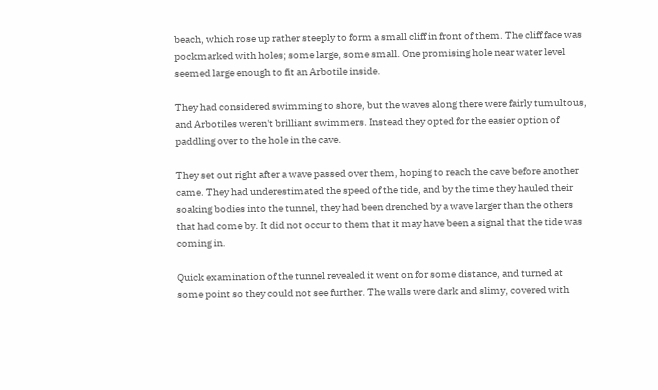beach, which rose up rather steeply to form a small cliff in front of them. The cliff face was pockmarked with holes; some large, some small. One promising hole near water level seemed large enough to fit an Arbotile inside.

They had considered swimming to shore, but the waves along there were fairly tumultous, and Arbotiles weren't brilliant swimmers. Instead they opted for the easier option of paddling over to the hole in the cave.

They set out right after a wave passed over them, hoping to reach the cave before another came. They had underestimated the speed of the tide, and by the time they hauled their soaking bodies into the tunnel, they had been drenched by a wave larger than the others that had come by. It did not occur to them that it may have been a signal that the tide was coming in.

Quick examination of the tunnel revealed it went on for some distance, and turned at some point so they could not see further. The walls were dark and slimy, covered with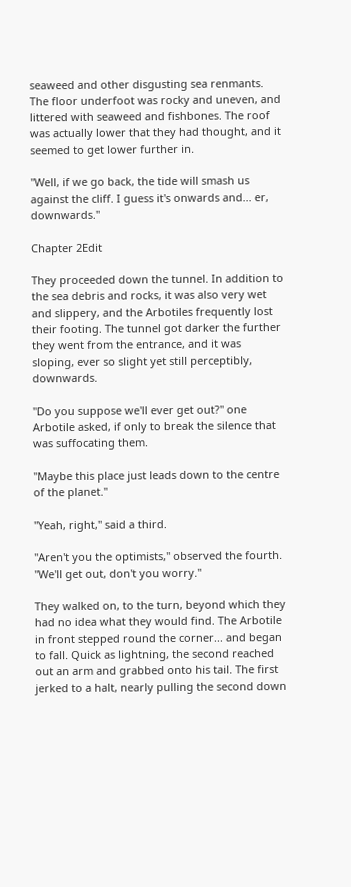seaweed and other disgusting sea renmants. The floor underfoot was rocky and uneven, and littered with seaweed and fishbones. The roof was actually lower that they had thought, and it seemed to get lower further in.

"Well, if we go back, the tide will smash us against the cliff. I guess it's onwards and... er, downwards."

Chapter 2Edit

They proceeded down the tunnel. In addition to the sea debris and rocks, it was also very wet and slippery, and the Arbotiles frequently lost their footing. The tunnel got darker the further they went from the entrance, and it was sloping, ever so slight yet still perceptibly, downwards.

"Do you suppose we'll ever get out?" one Arbotile asked, if only to break the silence that was suffocating them.

"Maybe this place just leads down to the centre of the planet."

"Yeah, right," said a third.

"Aren't you the optimists," observed the fourth. "We'll get out, don't you worry."

They walked on, to the turn, beyond which they had no idea what they would find. The Arbotile in front stepped round the corner... and began to fall. Quick as lightning, the second reached out an arm and grabbed onto his tail. The first jerked to a halt, nearly pulling the second down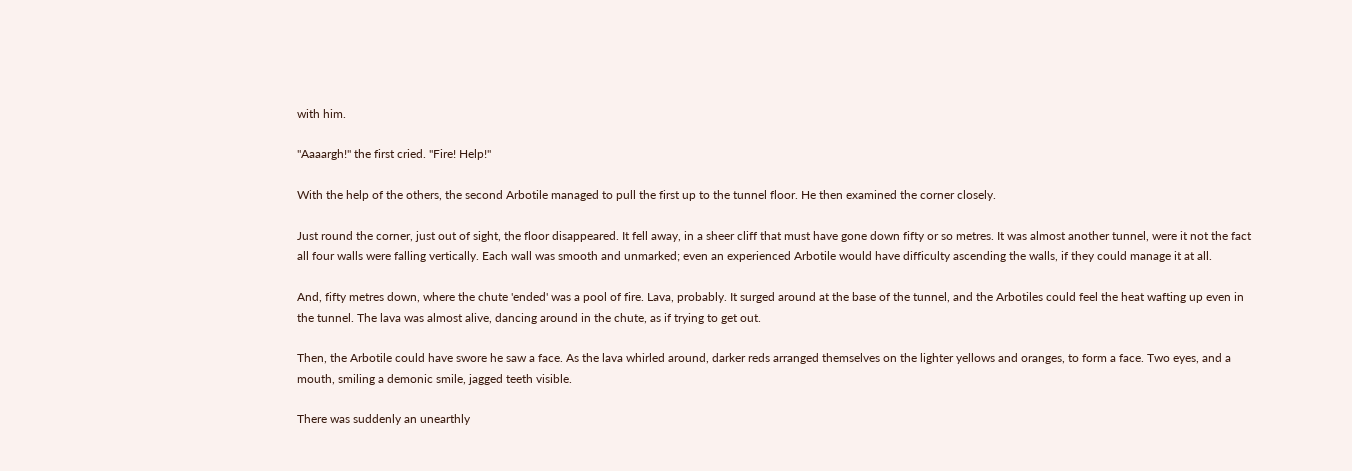with him.

"Aaaargh!" the first cried. "Fire! Help!"

With the help of the others, the second Arbotile managed to pull the first up to the tunnel floor. He then examined the corner closely.

Just round the corner, just out of sight, the floor disappeared. It fell away, in a sheer cliff that must have gone down fifty or so metres. It was almost another tunnel, were it not the fact all four walls were falling vertically. Each wall was smooth and unmarked; even an experienced Arbotile would have difficulty ascending the walls, if they could manage it at all.

And, fifty metres down, where the chute 'ended' was a pool of fire. Lava, probably. It surged around at the base of the tunnel, and the Arbotiles could feel the heat wafting up even in the tunnel. The lava was almost alive, dancing around in the chute, as if trying to get out.

Then, the Arbotile could have swore he saw a face. As the lava whirled around, darker reds arranged themselves on the lighter yellows and oranges, to form a face. Two eyes, and a mouth, smiling a demonic smile, jagged teeth visible.

There was suddenly an unearthly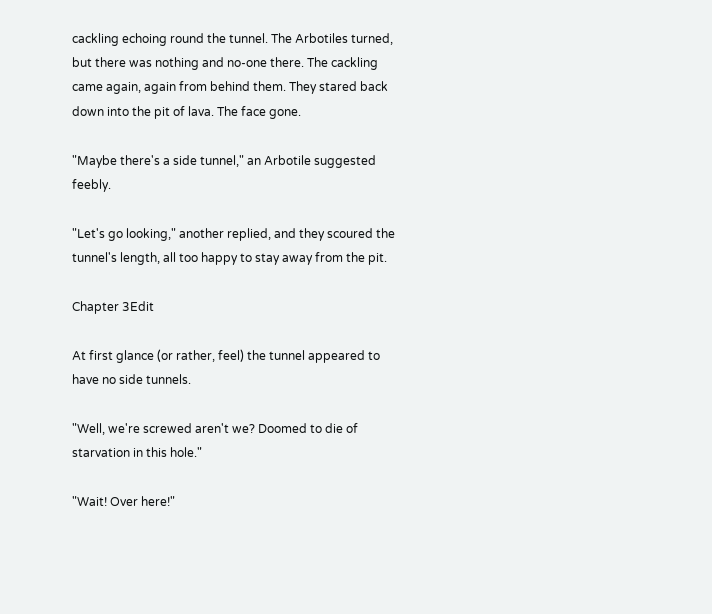cackling echoing round the tunnel. The Arbotiles turned, but there was nothing and no-one there. The cackling came again, again from behind them. They stared back down into the pit of lava. The face gone.

"Maybe there's a side tunnel," an Arbotile suggested feebly.

"Let's go looking," another replied, and they scoured the tunnel's length, all too happy to stay away from the pit.

Chapter 3Edit

At first glance (or rather, feel) the tunnel appeared to have no side tunnels.

"Well, we're screwed aren't we? Doomed to die of starvation in this hole."

"Wait! Over here!"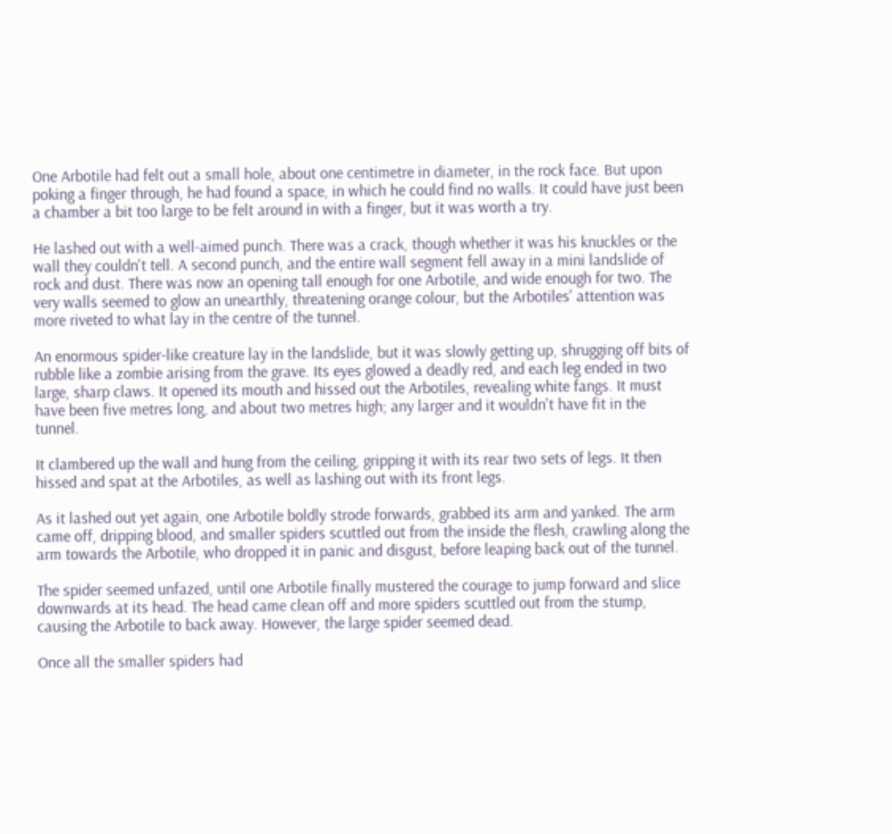One Arbotile had felt out a small hole, about one centimetre in diameter, in the rock face. But upon poking a finger through, he had found a space, in which he could find no walls. It could have just been a chamber a bit too large to be felt around in with a finger, but it was worth a try.

He lashed out with a well-aimed punch. There was a crack, though whether it was his knuckles or the wall they couldn't tell. A second punch, and the entire wall segment fell away in a mini landslide of rock and dust. There was now an opening tall enough for one Arbotile, and wide enough for two. The very walls seemed to glow an unearthly, threatening orange colour, but the Arbotiles' attention was more riveted to what lay in the centre of the tunnel.

An enormous spider-like creature lay in the landslide, but it was slowly getting up, shrugging off bits of rubble like a zombie arising from the grave. Its eyes glowed a deadly red, and each leg ended in two large, sharp claws. It opened its mouth and hissed out the Arbotiles, revealing white fangs. It must have been five metres long, and about two metres high; any larger and it wouldn't have fit in the tunnel.

It clambered up the wall and hung from the ceiling, gripping it with its rear two sets of legs. It then hissed and spat at the Arbotiles, as well as lashing out with its front legs.

As it lashed out yet again, one Arbotile boldly strode forwards, grabbed its arm and yanked. The arm came off, dripping blood, and smaller spiders scuttled out from the inside the flesh, crawling along the arm towards the Arbotile, who dropped it in panic and disgust, before leaping back out of the tunnel.

The spider seemed unfazed, until one Arbotile finally mustered the courage to jump forward and slice downwards at its head. The head came clean off and more spiders scuttled out from the stump, causing the Arbotile to back away. However, the large spider seemed dead.

Once all the smaller spiders had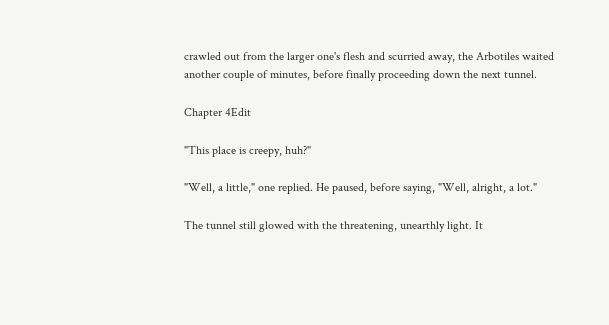crawled out from the larger one's flesh and scurried away, the Arbotiles waited another couple of minutes, before finally proceeding down the next tunnel.

Chapter 4Edit

"This place is creepy, huh?"

"Well, a little," one replied. He paused, before saying, "Well, alright, a lot."

The tunnel still glowed with the threatening, unearthly light. It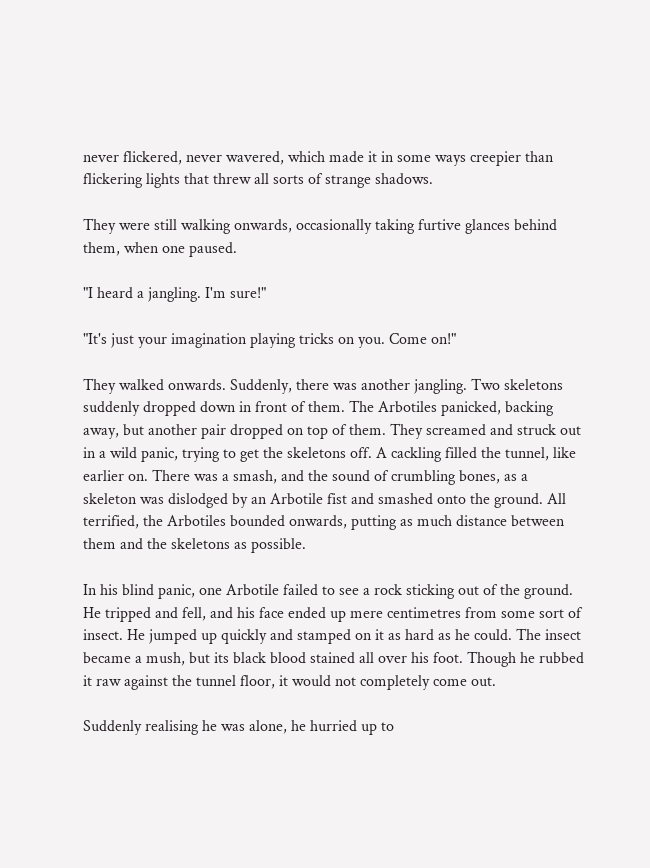never flickered, never wavered, which made it in some ways creepier than flickering lights that threw all sorts of strange shadows.

They were still walking onwards, occasionally taking furtive glances behind them, when one paused.

"I heard a jangling. I'm sure!"

"It's just your imagination playing tricks on you. Come on!"

They walked onwards. Suddenly, there was another jangling. Two skeletons suddenly dropped down in front of them. The Arbotiles panicked, backing away, but another pair dropped on top of them. They screamed and struck out in a wild panic, trying to get the skeletons off. A cackling filled the tunnel, like earlier on. There was a smash, and the sound of crumbling bones, as a skeleton was dislodged by an Arbotile fist and smashed onto the ground. All terrified, the Arbotiles bounded onwards, putting as much distance between them and the skeletons as possible.

In his blind panic, one Arbotile failed to see a rock sticking out of the ground. He tripped and fell, and his face ended up mere centimetres from some sort of insect. He jumped up quickly and stamped on it as hard as he could. The insect became a mush, but its black blood stained all over his foot. Though he rubbed it raw against the tunnel floor, it would not completely come out.

Suddenly realising he was alone, he hurried up to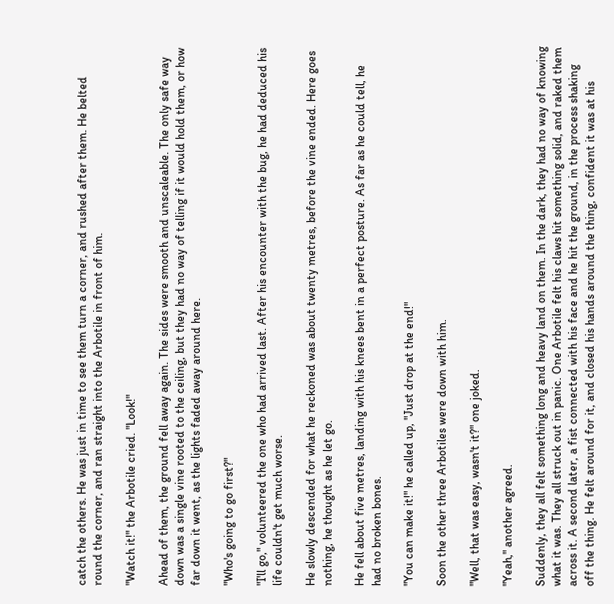catch the others. He was just in time to see them turn a corner, and rushed after them. He belted round the corner, and ran straight into the Arbotile in front of him.

"Watch it!" the Arbotile cried. "Look!"

Ahead of them, the ground fell away again. The sides were smooth and unscaleable. The only safe way down was a single vine rooted to the ceiling, but they had no way of telling if it would hold them, or how far down it went, as the lights faded away around here.

"Who's going to go first?"

"I'll go," volunteered the one who had arrived last. After his encounter with the bug, he had deduced his life couldn't get much worse.

He slowly descended for what he reckoned was about twenty metres, before the vine ended. Here goes nothing, he thought as he let go.

He fell about five metres, landing with his knees bent in a perfect posture. As far as he could tell, he had no broken bones.

"You can make it!" he called up, "Just drop at the end!"

Soon the other three Arbotiles were down with him.

"Well, that was easy, wasn't it?" one joked.

"Yeah," another agreed.

Suddenly, they all felt something long and heavy land on them. In the dark, they had no way of knowing what it was. They all struck out in panic. One Arbotile felt his claws hit something solid, and raked them across it. A second later, a fist connected with his face and he hit the ground, in the process shaking off the thing. He felt around for it, and closed his hands around the thing, confident it was at his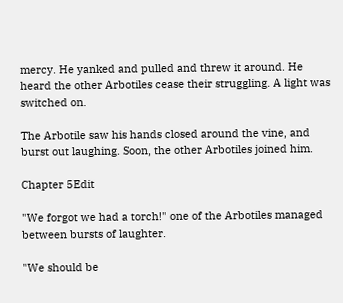mercy. He yanked and pulled and threw it around. He heard the other Arbotiles cease their struggling. A light was switched on.

The Arbotile saw his hands closed around the vine, and burst out laughing. Soon, the other Arbotiles joined him.

Chapter 5Edit

"We forgot we had a torch!" one of the Arbotiles managed between bursts of laughter.

"We should be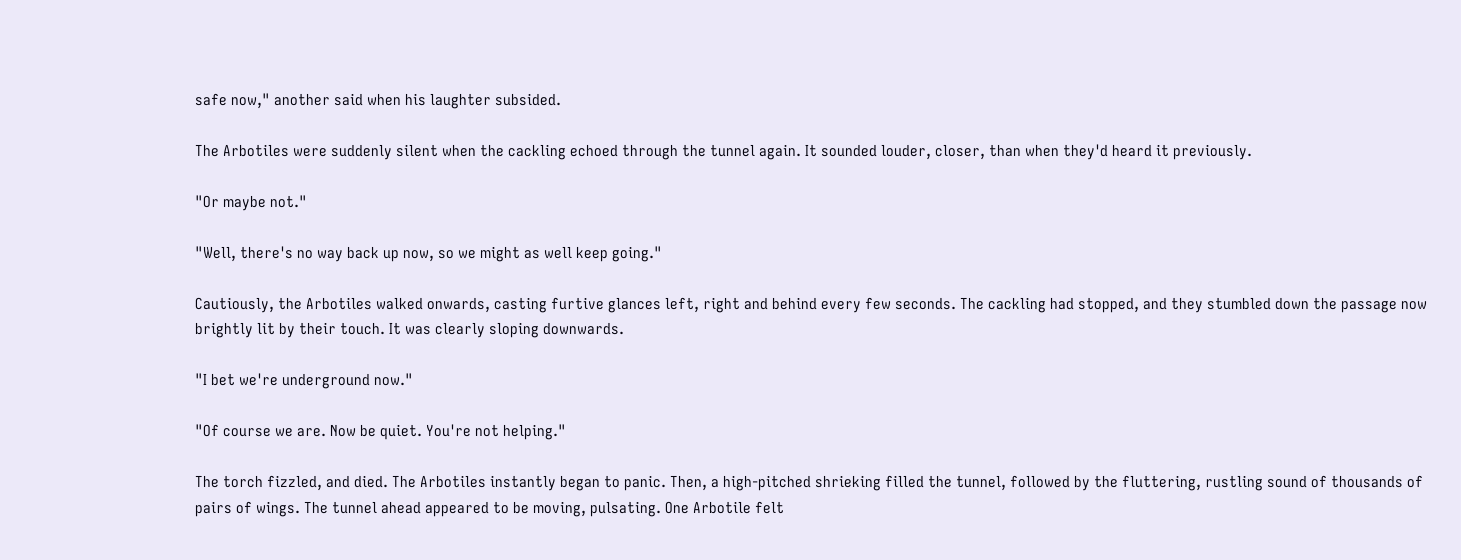safe now," another said when his laughter subsided.

The Arbotiles were suddenly silent when the cackling echoed through the tunnel again. It sounded louder, closer, than when they'd heard it previously.

"Or maybe not."

"Well, there's no way back up now, so we might as well keep going."

Cautiously, the Arbotiles walked onwards, casting furtive glances left, right and behind every few seconds. The cackling had stopped, and they stumbled down the passage now brightly lit by their touch. It was clearly sloping downwards.

"I bet we're underground now."

"Of course we are. Now be quiet. You're not helping."

The torch fizzled, and died. The Arbotiles instantly began to panic. Then, a high-pitched shrieking filled the tunnel, followed by the fluttering, rustling sound of thousands of pairs of wings. The tunnel ahead appeared to be moving, pulsating. One Arbotile felt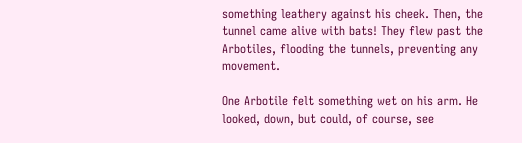something leathery against his cheek. Then, the tunnel came alive with bats! They flew past the Arbotiles, flooding the tunnels, preventing any movement.

One Arbotile felt something wet on his arm. He looked, down, but could, of course, see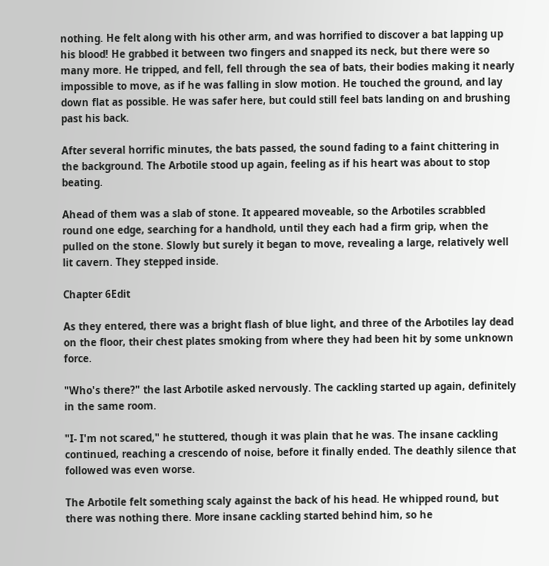nothing. He felt along with his other arm, and was horrified to discover a bat lapping up his blood! He grabbed it between two fingers and snapped its neck, but there were so many more. He tripped, and fell, fell through the sea of bats, their bodies making it nearly impossible to move, as if he was falling in slow motion. He touched the ground, and lay down flat as possible. He was safer here, but could still feel bats landing on and brushing past his back.

After several horrific minutes, the bats passed, the sound fading to a faint chittering in the background. The Arbotile stood up again, feeling as if his heart was about to stop beating.

Ahead of them was a slab of stone. It appeared moveable, so the Arbotiles scrabbled round one edge, searching for a handhold, until they each had a firm grip, when the pulled on the stone. Slowly but surely it began to move, revealing a large, relatively well lit cavern. They stepped inside.

Chapter 6Edit

As they entered, there was a bright flash of blue light, and three of the Arbotiles lay dead on the floor, their chest plates smoking from where they had been hit by some unknown force.

"Who's there?" the last Arbotile asked nervously. The cackling started up again, definitely in the same room.

"I- I'm not scared," he stuttered, though it was plain that he was. The insane cackling continued, reaching a crescendo of noise, before it finally ended. The deathly silence that followed was even worse.

The Arbotile felt something scaly against the back of his head. He whipped round, but there was nothing there. More insane cackling started behind him, so he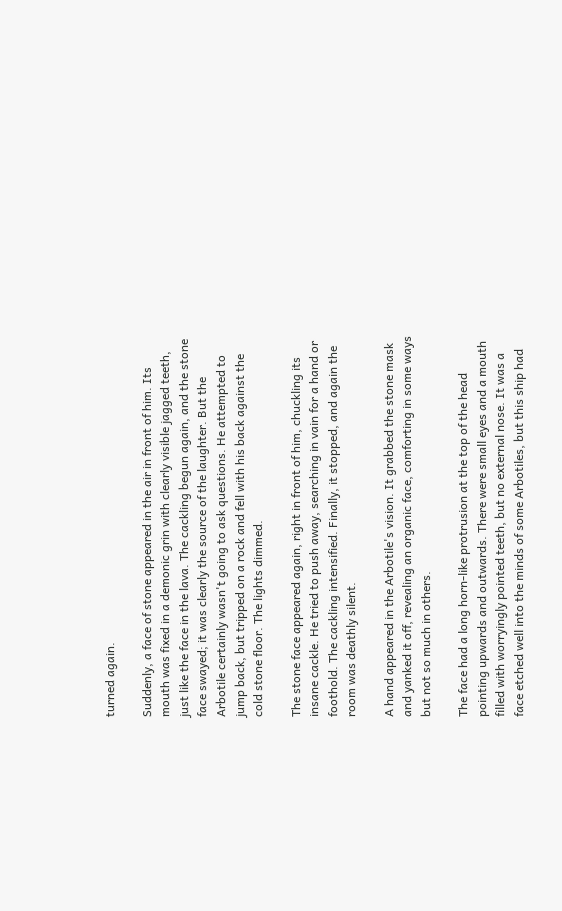turned again.

Suddenly, a face of stone appeared in the air in front of him. Its mouth was fixed in a demonic grin with clearly visible jagged teeth, just like the face in the lava. The cackling begun again, and the stone face swayed; it was clearly the source of the laughter. But the Arbotile certainly wasn't going to ask questions. He attempted to jump back, but tripped on a rock and fell with his back against the cold stone floor. The lights dimmed.

The stone face appeared again, right in front of him, chuckling its insane cackle. He tried to push away, searching in vain for a hand or foothold. The cackling intensified. Finally, it stopped, and again the room was deathly silent.

A hand appeared in the Arbotile's vision. It grabbed the stone mask and yanked it off, revealing an organic face, comforting in some ways but not so much in others.

The face had a long horn-like protrusion at the top of the head pointing upwards and outwards. There were small eyes and a mouth filled with worryingly pointed teeth, but no external nose. It was a face etched well into the minds of some Arbotiles, but this ship had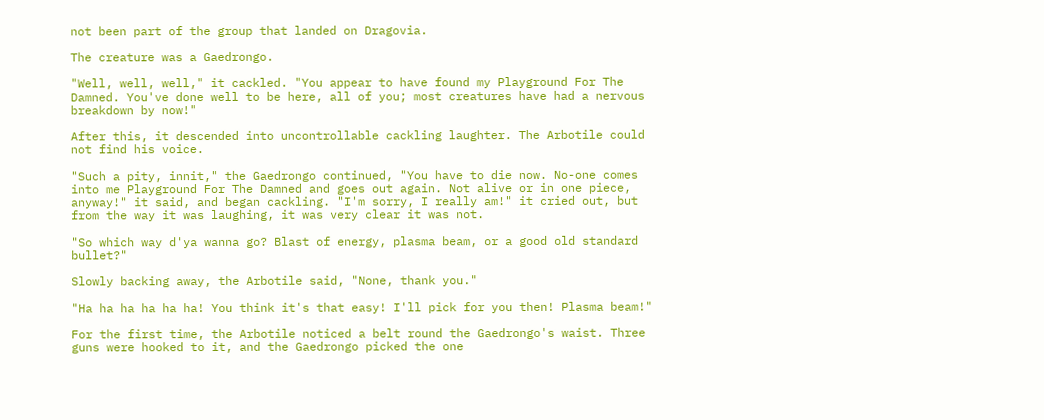not been part of the group that landed on Dragovia.

The creature was a Gaedrongo.

"Well, well, well," it cackled. "You appear to have found my Playground For The Damned. You've done well to be here, all of you; most creatures have had a nervous breakdown by now!"

After this, it descended into uncontrollable cackling laughter. The Arbotile could not find his voice.

"Such a pity, innit," the Gaedrongo continued, "You have to die now. No-one comes into me Playground For The Damned and goes out again. Not alive or in one piece, anyway!" it said, and began cackling. "I'm sorry, I really am!" it cried out, but from the way it was laughing, it was very clear it was not.

"So which way d'ya wanna go? Blast of energy, plasma beam, or a good old standard bullet?"

Slowly backing away, the Arbotile said, "None, thank you."

"Ha ha ha ha ha ha! You think it's that easy! I'll pick for you then! Plasma beam!"

For the first time, the Arbotile noticed a belt round the Gaedrongo's waist. Three guns were hooked to it, and the Gaedrongo picked the one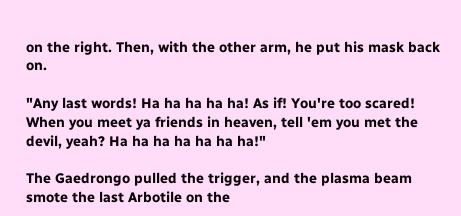on the right. Then, with the other arm, he put his mask back on.

"Any last words! Ha ha ha ha ha! As if! You're too scared! When you meet ya friends in heaven, tell 'em you met the devil, yeah? Ha ha ha ha ha ha ha!"

The Gaedrongo pulled the trigger, and the plasma beam smote the last Arbotile on the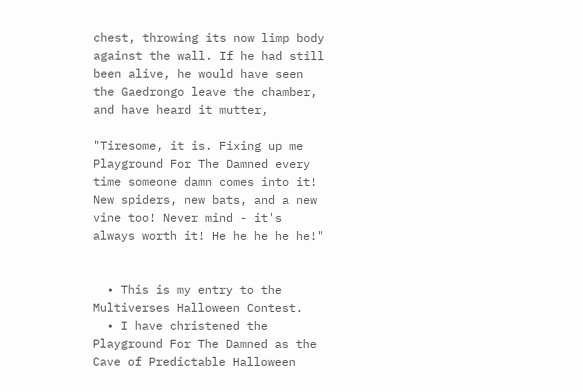chest, throwing its now limp body against the wall. If he had still been alive, he would have seen the Gaedrongo leave the chamber, and have heard it mutter,

"Tiresome, it is. Fixing up me Playground For The Damned every time someone damn comes into it! New spiders, new bats, and a new vine too! Never mind - it's always worth it! He he he he he!"


  • This is my entry to the Multiverses Halloween Contest.
  • I have christened the Playground For The Damned as the Cave of Predictable Halloween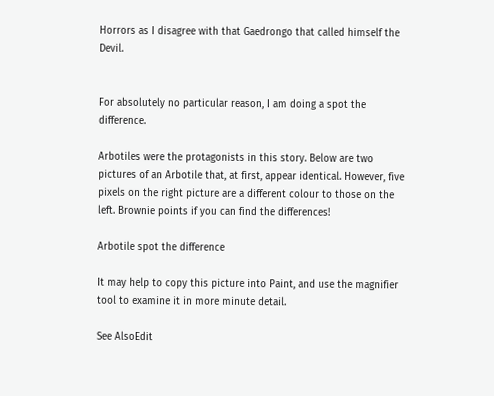Horrors as I disagree with that Gaedrongo that called himself the Devil.


For absolutely no particular reason, I am doing a spot the difference.

Arbotiles were the protagonists in this story. Below are two pictures of an Arbotile that, at first, appear identical. However, five pixels on the right picture are a different colour to those on the left. Brownie points if you can find the differences!

Arbotile spot the difference

It may help to copy this picture into Paint, and use the magnifier tool to examine it in more minute detail.

See AlsoEdit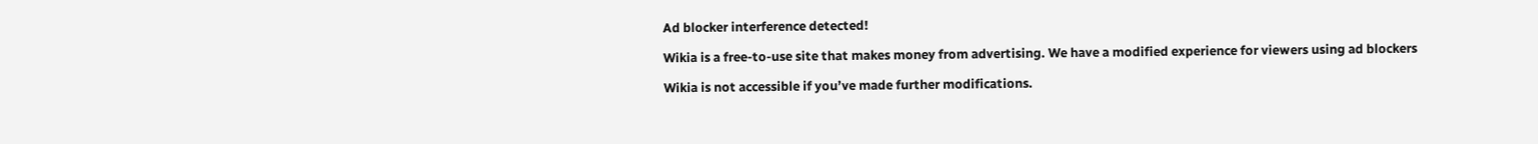Ad blocker interference detected!

Wikia is a free-to-use site that makes money from advertising. We have a modified experience for viewers using ad blockers

Wikia is not accessible if you’ve made further modifications.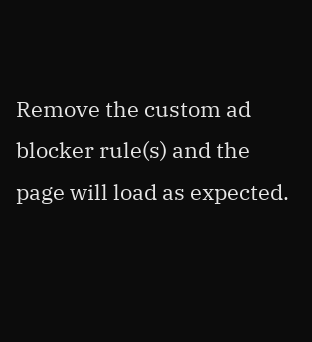Remove the custom ad blocker rule(s) and the page will load as expected.